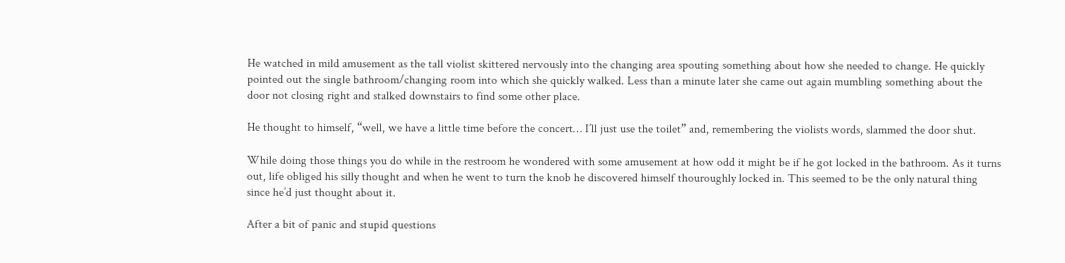He watched in mild amusement as the tall violist skittered nervously into the changing area spouting something about how she needed to change. He quickly pointed out the single bathroom/changing room into which she quickly walked. Less than a minute later she came out again mumbling something about the door not closing right and stalked downstairs to find some other place.

He thought to himself, “well, we have a little time before the concert… I’ll just use the toilet” and, remembering the violists words, slammed the door shut.

While doing those things you do while in the restroom he wondered with some amusement at how odd it might be if he got locked in the bathroom. As it turns out, life obliged his silly thought and when he went to turn the knob he discovered himself thouroughly locked in. This seemed to be the only natural thing since he’d just thought about it.

After a bit of panic and stupid questions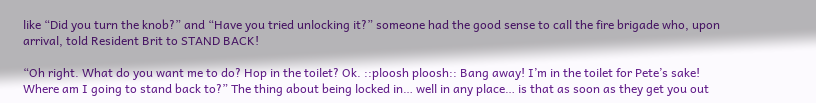like “Did you turn the knob?” and “Have you tried unlocking it?” someone had the good sense to call the fire brigade who, upon arrival, told Resident Brit to STAND BACK!

“Oh right. What do you want me to do? Hop in the toilet? Ok. ::ploosh ploosh:: Bang away! I’m in the toilet for Pete’s sake! Where am I going to stand back to?” The thing about being locked in… well in any place… is that as soon as they get you out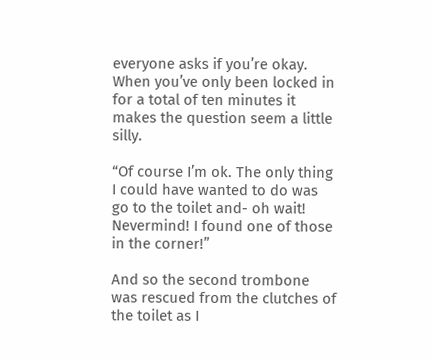everyone asks if you’re okay. When you’ve only been locked in for a total of ten minutes it makes the question seem a little silly.

“Of course I’m ok. The only thing I could have wanted to do was go to the toilet and- oh wait! Nevermind! I found one of those in the corner!”

And so the second trombone was rescued from the clutches of the toilet as I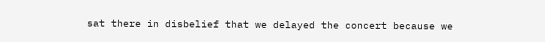sat there in disbelief that we delayed the concert because we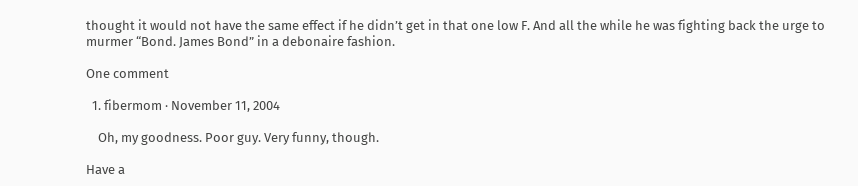thought it would not have the same effect if he didn’t get in that one low F. And all the while he was fighting back the urge to murmer “Bond. James Bond” in a debonaire fashion.

One comment

  1. fibermom · November 11, 2004

    Oh, my goodness. Poor guy. Very funny, though.

Have a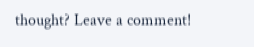thought? Leave a comment!